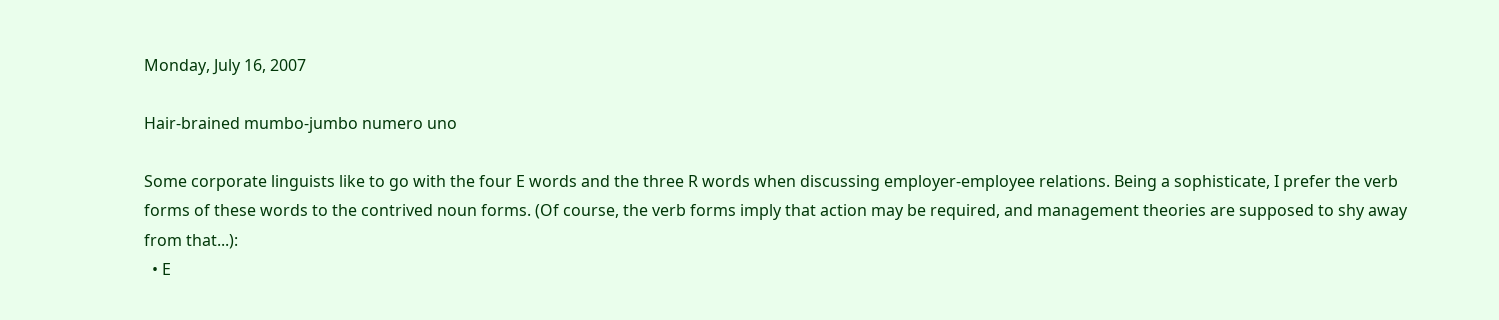Monday, July 16, 2007

Hair-brained mumbo-jumbo numero uno

Some corporate linguists like to go with the four E words and the three R words when discussing employer-employee relations. Being a sophisticate, I prefer the verb forms of these words to the contrived noun forms. (Of course, the verb forms imply that action may be required, and management theories are supposed to shy away from that...):
  • E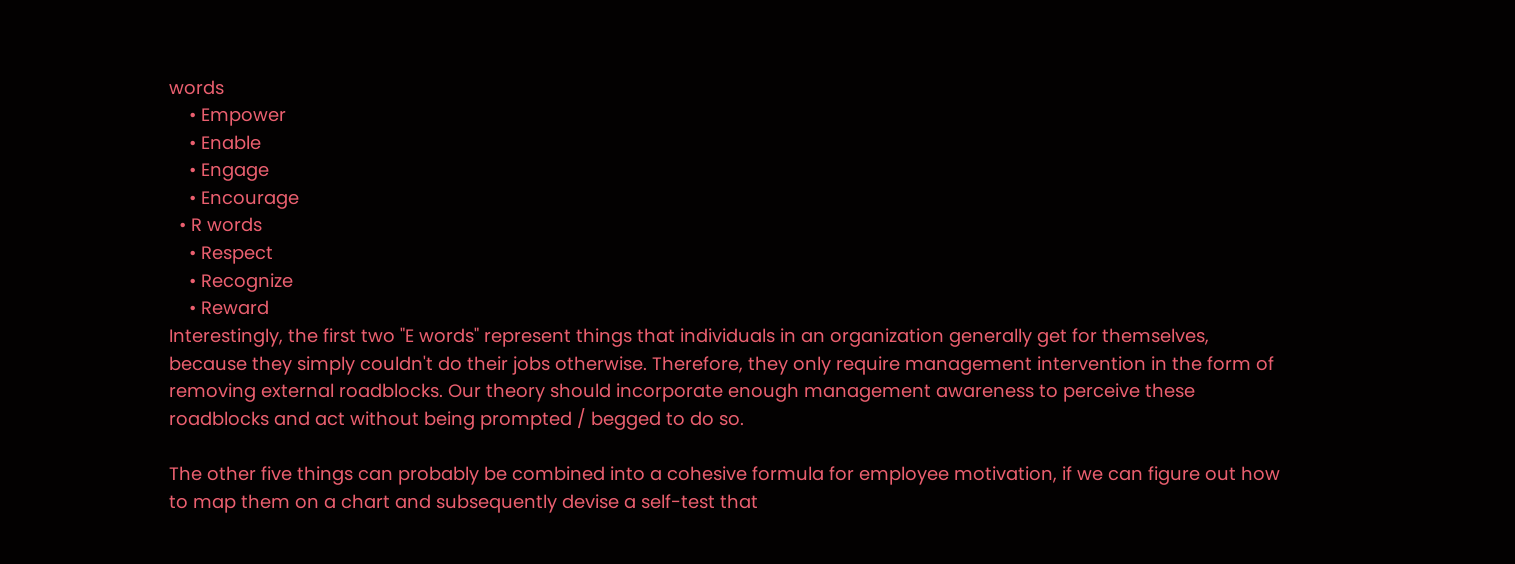words
    • Empower
    • Enable
    • Engage
    • Encourage
  • R words
    • Respect
    • Recognize
    • Reward
Interestingly, the first two "E words" represent things that individuals in an organization generally get for themselves, because they simply couldn't do their jobs otherwise. Therefore, they only require management intervention in the form of removing external roadblocks. Our theory should incorporate enough management awareness to perceive these roadblocks and act without being prompted / begged to do so.

The other five things can probably be combined into a cohesive formula for employee motivation, if we can figure out how to map them on a chart and subsequently devise a self-test that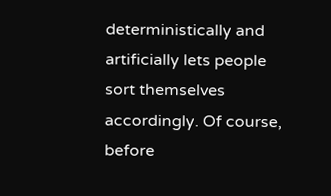deterministically and artificially lets people sort themselves accordingly. Of course, before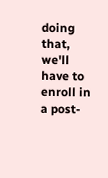doing that, we'll have to enroll in a post-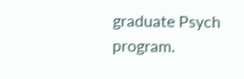graduate Psych program.